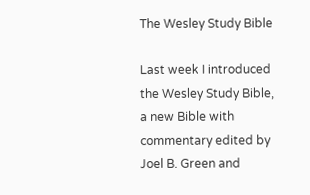The Wesley Study Bible

Last week I introduced the Wesley Study Bible, a new Bible with commentary edited by Joel B. Green and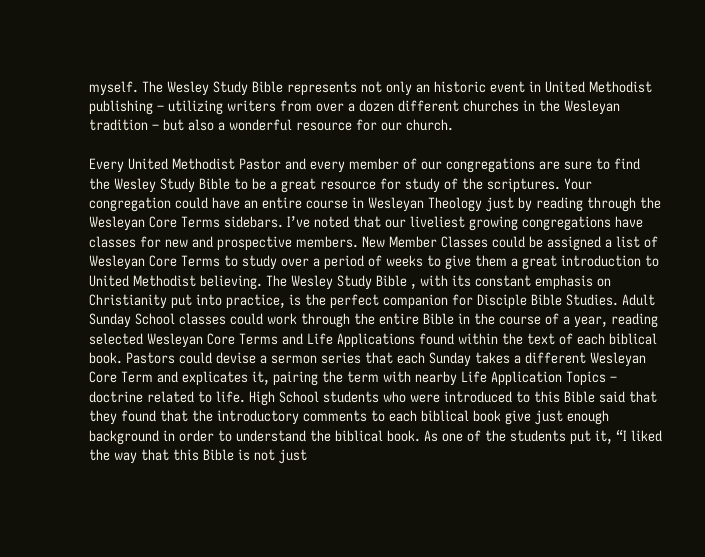myself. The Wesley Study Bible represents not only an historic event in United Methodist publishing – utilizing writers from over a dozen different churches in the Wesleyan tradition – but also a wonderful resource for our church.

Every United Methodist Pastor and every member of our congregations are sure to find the Wesley Study Bible to be a great resource for study of the scriptures. Your congregation could have an entire course in Wesleyan Theology just by reading through the Wesleyan Core Terms sidebars. I’ve noted that our liveliest growing congregations have classes for new and prospective members. New Member Classes could be assigned a list of Wesleyan Core Terms to study over a period of weeks to give them a great introduction to United Methodist believing. The Wesley Study Bible , with its constant emphasis on Christianity put into practice, is the perfect companion for Disciple Bible Studies. Adult Sunday School classes could work through the entire Bible in the course of a year, reading selected Wesleyan Core Terms and Life Applications found within the text of each biblical book. Pastors could devise a sermon series that each Sunday takes a different Wesleyan Core Term and explicates it, pairing the term with nearby Life Application Topics – doctrine related to life. High School students who were introduced to this Bible said that they found that the introductory comments to each biblical book give just enough background in order to understand the biblical book. As one of the students put it, “I liked the way that this Bible is not just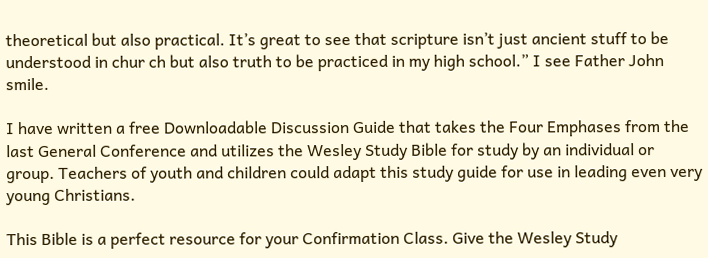theoretical but also practical. It’s great to see that scripture isn’t just ancient stuff to be understood in chur ch but also truth to be practiced in my high school.” I see Father John smile.

I have written a free Downloadable Discussion Guide that takes the Four Emphases from the last General Conference and utilizes the Wesley Study Bible for study by an individual or group. Teachers of youth and children could adapt this study guide for use in leading even very young Christians.

This Bible is a perfect resource for your Confirmation Class. Give the Wesley Study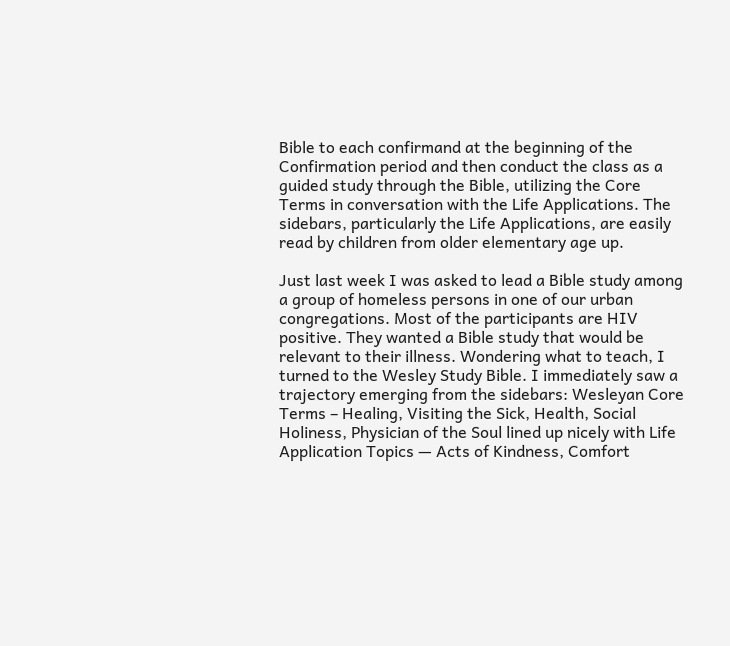Bible to each confirmand at the beginning of the Confirmation period and then conduct the class as a guided study through the Bible, utilizing the Core Terms in conversation with the Life Applications. The sidebars, particularly the Life Applications, are easily read by children from older elementary age up.

Just last week I was asked to lead a Bible study among a group of homeless persons in one of our urban congregations. Most of the participants are HIV positive. They wanted a Bible study that would be relevant to their illness. Wondering what to teach, I turned to the Wesley Study Bible. I immediately saw a trajectory emerging from the sidebars: Wesleyan Core Terms – Healing, Visiting the Sick, Health, Social Holiness, Physician of the Soul lined up nicely with Life Application Topics — Acts of Kindness, Comfort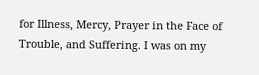for Illness, Mercy, Prayer in the Face of Trouble, and Suffering. I was on my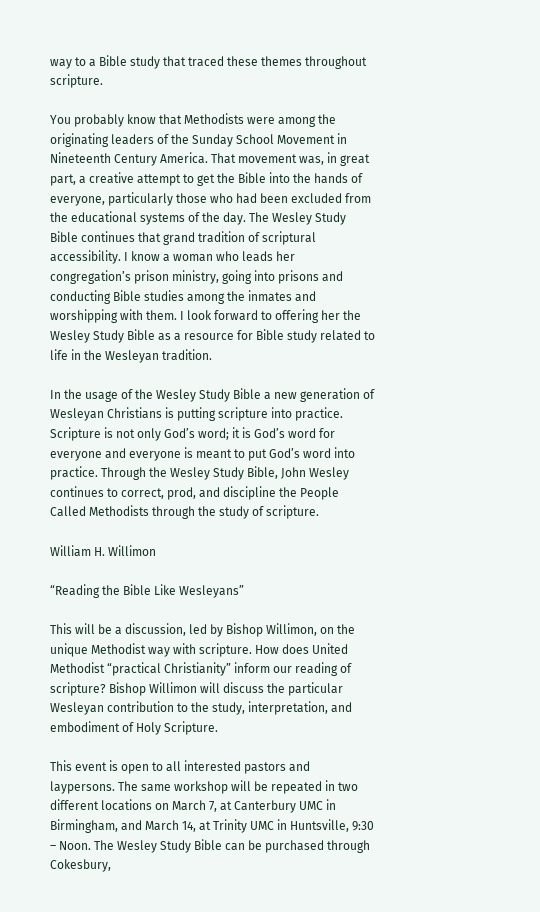way to a Bible study that traced these themes throughout scripture.

You probably know that Methodists were among the originating leaders of the Sunday School Movement in Nineteenth Century America. That movement was, in great part, a creative attempt to get the Bible into the hands of everyone, particularly those who had been excluded from the educational systems of the day. The Wesley Study Bible continues that grand tradition of scriptural accessibility. I know a woman who leads her congregation’s prison ministry, going into prisons and conducting Bible studies among the inmates and worshipping with them. I look forward to offering her the Wesley Study Bible as a resource for Bible study related to life in the Wesleyan tradition.

In the usage of the Wesley Study Bible a new generation of Wesleyan Christians is putting scripture into practice. Scripture is not only God’s word; it is God’s word for everyone and everyone is meant to put God’s word into practice. Through the Wesley Study Bible, John Wesley continues to correct, prod, and discipline the People Called Methodists through the study of scripture.

William H. Willimon

“Reading the Bible Like Wesleyans”

This will be a discussion, led by Bishop Willimon, on the unique Methodist way with scripture. How does United Methodist “practical Christianity” inform our reading of scripture? Bishop Willimon will discuss the particular Wesleyan contribution to the study, interpretation, and embodiment of Holy Scripture.

This event is open to all interested pastors and laypersons. The same workshop will be repeated in two different locations on March 7, at Canterbury UMC in Birmingham, and March 14, at Trinity UMC in Huntsville, 9:30 – Noon. The Wesley Study Bible can be purchased through Cokesbury,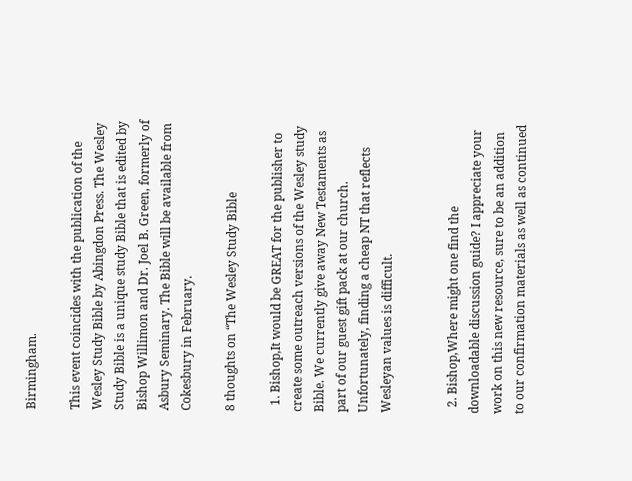Birmingham.

This event coincides with the publication of the Wesley Study Bible by Abingdon Press. The Wesley Study Bible is a unique study Bible that is edited by Bishop Willimon and Dr. Joel B. Green, formerly of Asbury Seminary. The Bible will be available from Cokesbury in February.

8 thoughts on “The Wesley Study Bible

  1. Bishop,It would be GREAT for the publisher to create some outreach versions of the Wesley study Bible. We currently give away New Testaments as part of our guest gift pack at our church. Unfortunately, finding a cheap NT that reflects Wesleyan values is difficult.


  2. Bishop,Where might one find the downloadable discussion guide? I appreciate your work on this new resource, sure to be an addition to our confirmation materials as well as continued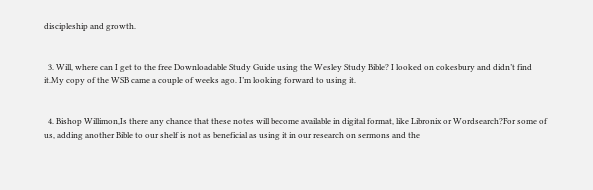discipleship and growth.


  3. Will, where can I get to the free Downloadable Study Guide using the Wesley Study Bible? I looked on cokesbury and didn’t find it.My copy of the WSB came a couple of weeks ago. I’m looking forward to using it.


  4. Bishop Willimon,Is there any chance that these notes will become available in digital format, like Libronix or Wordsearch?For some of us, adding another Bible to our shelf is not as beneficial as using it in our research on sermons and the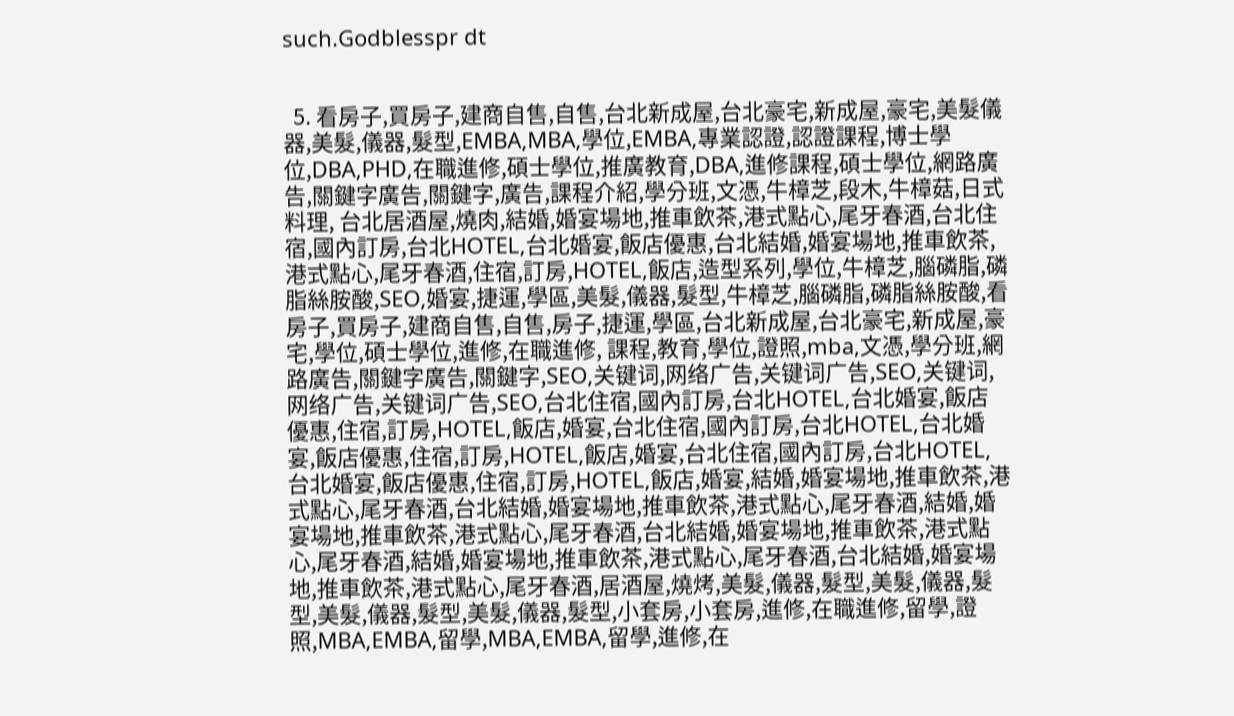such.Godblesspr dt


  5. 看房子,買房子,建商自售,自售,台北新成屋,台北豪宅,新成屋,豪宅,美髮儀器,美髮,儀器,髮型,EMBA,MBA,學位,EMBA,專業認證,認證課程,博士學位,DBA,PHD,在職進修,碩士學位,推廣教育,DBA,進修課程,碩士學位,網路廣告,關鍵字廣告,關鍵字,廣告,課程介紹,學分班,文憑,牛樟芝,段木,牛樟菇,日式料理, 台北居酒屋,燒肉,結婚,婚宴場地,推車飲茶,港式點心,尾牙春酒,台北住宿,國內訂房,台北HOTEL,台北婚宴,飯店優惠,台北結婚,婚宴場地,推車飲茶,港式點心,尾牙春酒,住宿,訂房,HOTEL,飯店,造型系列,學位,牛樟芝,腦磷脂,磷脂絲胺酸,SEO,婚宴,捷運,學區,美髮,儀器,髮型,牛樟芝,腦磷脂,磷脂絲胺酸,看房子,買房子,建商自售,自售,房子,捷運,學區,台北新成屋,台北豪宅,新成屋,豪宅,學位,碩士學位,進修,在職進修, 課程,教育,學位,證照,mba,文憑,學分班,網路廣告,關鍵字廣告,關鍵字,SEO,关键词,网络广告,关键词广告,SEO,关键词,网络广告,关键词广告,SEO,台北住宿,國內訂房,台北HOTEL,台北婚宴,飯店優惠,住宿,訂房,HOTEL,飯店,婚宴,台北住宿,國內訂房,台北HOTEL,台北婚宴,飯店優惠,住宿,訂房,HOTEL,飯店,婚宴,台北住宿,國內訂房,台北HOTEL,台北婚宴,飯店優惠,住宿,訂房,HOTEL,飯店,婚宴,結婚,婚宴場地,推車飲茶,港式點心,尾牙春酒,台北結婚,婚宴場地,推車飲茶,港式點心,尾牙春酒,結婚,婚宴場地,推車飲茶,港式點心,尾牙春酒,台北結婚,婚宴場地,推車飲茶,港式點心,尾牙春酒,結婚,婚宴場地,推車飲茶,港式點心,尾牙春酒,台北結婚,婚宴場地,推車飲茶,港式點心,尾牙春酒,居酒屋,燒烤,美髮,儀器,髮型,美髮,儀器,髮型,美髮,儀器,髮型,美髮,儀器,髮型,小套房,小套房,進修,在職進修,留學,證照,MBA,EMBA,留學,MBA,EMBA,留學,進修,在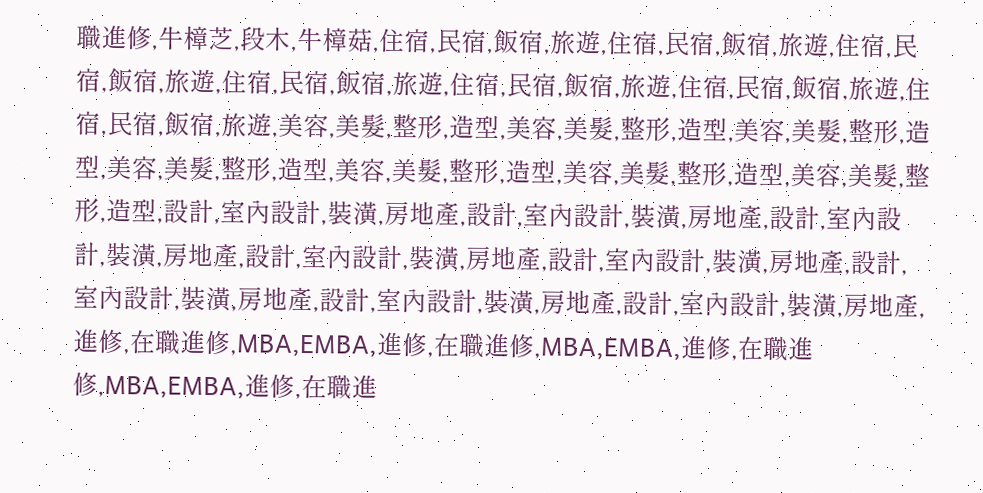職進修,牛樟芝,段木,牛樟菇,住宿,民宿,飯宿,旅遊,住宿,民宿,飯宿,旅遊,住宿,民宿,飯宿,旅遊,住宿,民宿,飯宿,旅遊,住宿,民宿,飯宿,旅遊,住宿,民宿,飯宿,旅遊,住宿,民宿,飯宿,旅遊,美容,美髮,整形,造型,美容,美髮,整形,造型,美容,美髮,整形,造型,美容,美髮,整形,造型,美容,美髮,整形,造型,美容,美髮,整形,造型,美容,美髮,整形,造型,設計,室內設計,裝潢,房地產,設計,室內設計,裝潢,房地產,設計,室內設計,裝潢,房地產,設計,室內設計,裝潢,房地產,設計,室內設計,裝潢,房地產,設計,室內設計,裝潢,房地產,設計,室內設計,裝潢,房地產,設計,室內設計,裝潢,房地產,進修,在職進修,MBA,EMBA,進修,在職進修,MBA,EMBA,進修,在職進修,MBA,EMBA,進修,在職進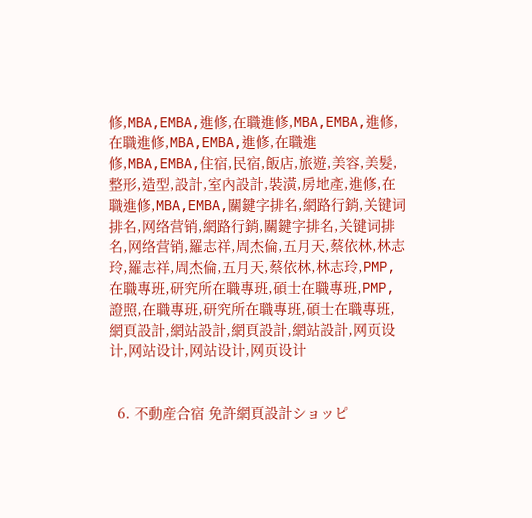修,MBA,EMBA,進修,在職進修,MBA,EMBA,進修,在職進修,MBA,EMBA,進修,在職進修,MBA,EMBA,住宿,民宿,飯店,旅遊,美容,美髮,整形,造型,設計,室內設計,裝潢,房地產,進修,在職進修,MBA,EMBA,關鍵字排名,網路行銷,关键词排名,网络营销,網路行銷,關鍵字排名,关键词排名,网络营销,羅志祥,周杰倫,五月天,蔡依林,林志玲,羅志祥,周杰倫,五月天,蔡依林,林志玲,PMP,在職專班,研究所在職專班,碩士在職專班,PMP,證照,在職專班,研究所在職專班,碩士在職專班,網頁設計,網站設計,網頁設計,網站設計,网页设计,网站设计,网站设计,网页设计


  6. 不動産合宿 免許網頁設計ショッピ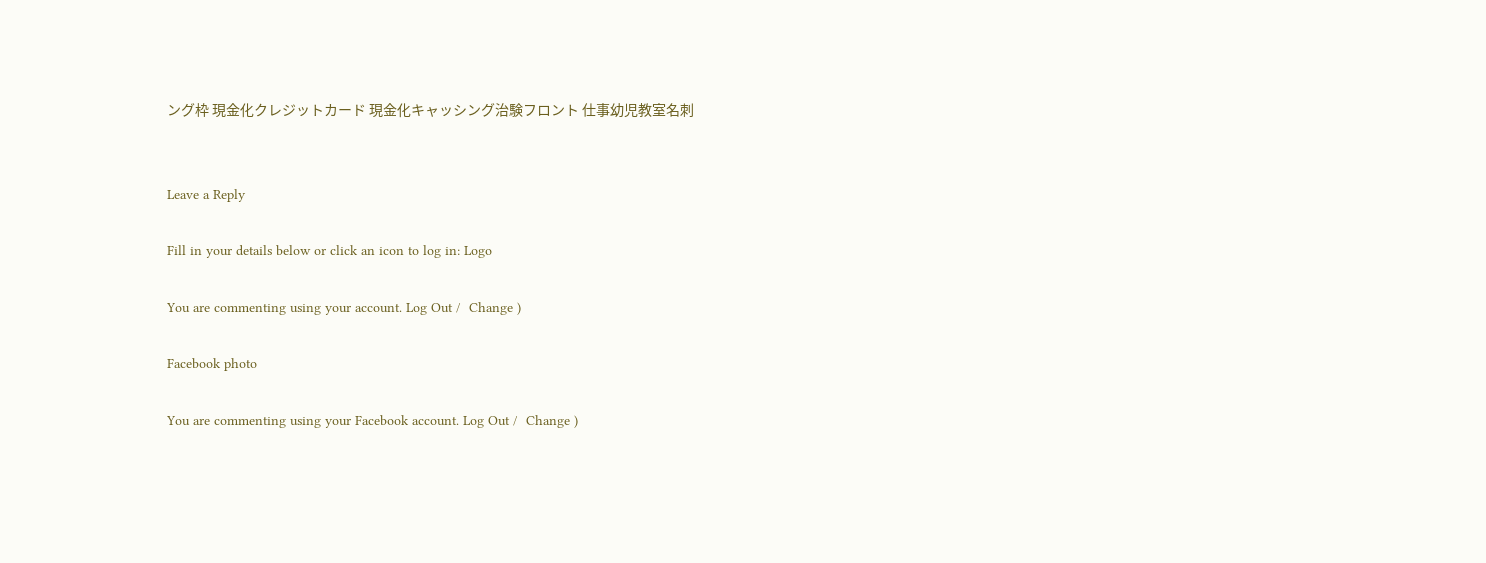ング枠 現金化クレジットカード 現金化キャッシング治験フロント 仕事幼児教室名刺


Leave a Reply

Fill in your details below or click an icon to log in: Logo

You are commenting using your account. Log Out /  Change )

Facebook photo

You are commenting using your Facebook account. Log Out /  Change )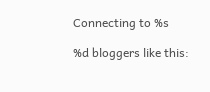Connecting to %s

%d bloggers like this: